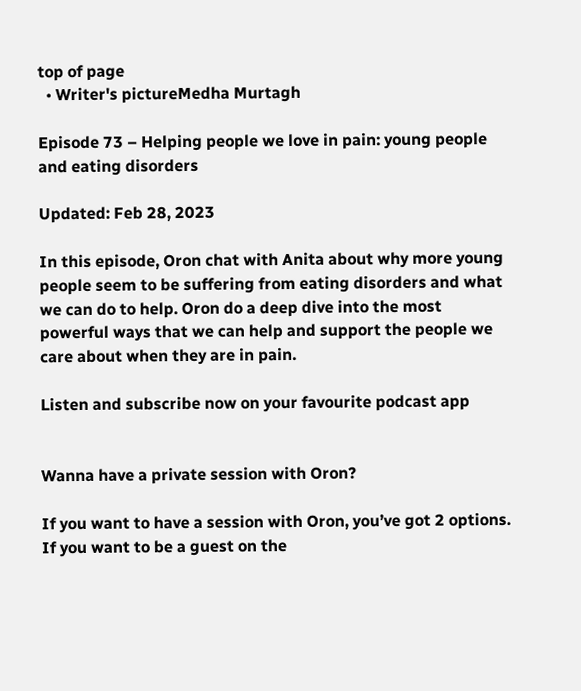top of page
  • Writer's pictureMedha Murtagh

Episode 73 – Helping people we love in pain: young people and eating disorders

Updated: Feb 28, 2023

In this episode, Oron chat with Anita about why more young people seem to be suffering from eating disorders and what we can do to help. Oron do a deep dive into the most powerful ways that we can help and support the people we care about when they are in pain.

Listen and subscribe now on your favourite podcast app


Wanna have a private session with Oron?

If you want to have a session with Oron, you’ve got 2 options. If you want to be a guest on the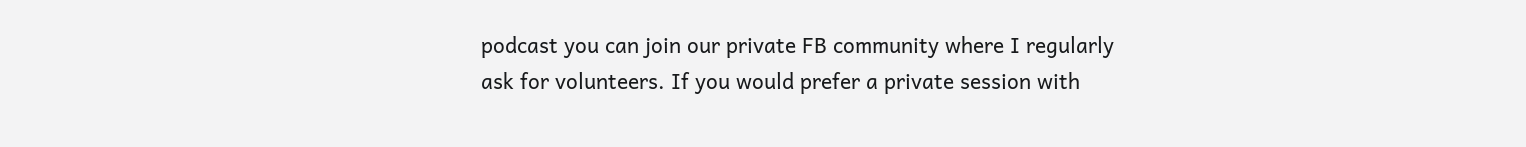podcast you can join our private FB community where I regularly ask for volunteers. If you would prefer a private session with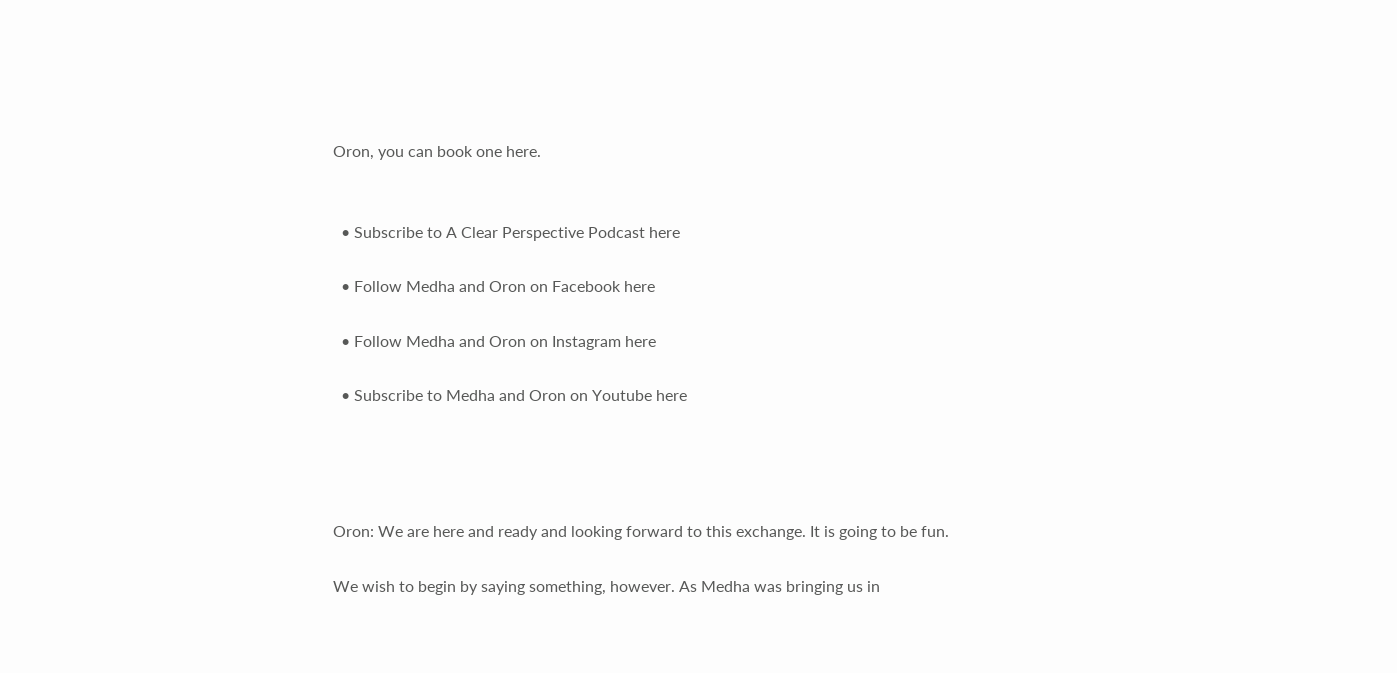Oron, you can book one here.


  • Subscribe to A Clear Perspective Podcast here

  • Follow Medha and Oron on Facebook here

  • Follow Medha and Oron on Instagram here

  • Subscribe to Medha and Oron on Youtube here




Oron: We are here and ready and looking forward to this exchange. It is going to be fun.

We wish to begin by saying something, however. As Medha was bringing us in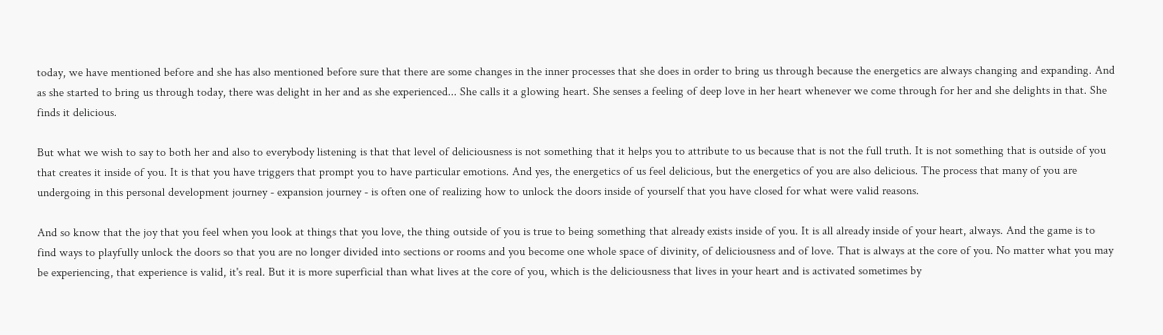today, we have mentioned before and she has also mentioned before sure that there are some changes in the inner processes that she does in order to bring us through because the energetics are always changing and expanding. And as she started to bring us through today, there was delight in her and as she experienced... She calls it a glowing heart. She senses a feeling of deep love in her heart whenever we come through for her and she delights in that. She finds it delicious.

But what we wish to say to both her and also to everybody listening is that that level of deliciousness is not something that it helps you to attribute to us because that is not the full truth. It is not something that is outside of you that creates it inside of you. It is that you have triggers that prompt you to have particular emotions. And yes, the energetics of us feel delicious, but the energetics of you are also delicious. The process that many of you are undergoing in this personal development journey - expansion journey - is often one of realizing how to unlock the doors inside of yourself that you have closed for what were valid reasons.

And so know that the joy that you feel when you look at things that you love, the thing outside of you is true to being something that already exists inside of you. It is all already inside of your heart, always. And the game is to find ways to playfully unlock the doors so that you are no longer divided into sections or rooms and you become one whole space of divinity, of deliciousness and of love. That is always at the core of you. No matter what you may be experiencing, that experience is valid, it's real. But it is more superficial than what lives at the core of you, which is the deliciousness that lives in your heart and is activated sometimes by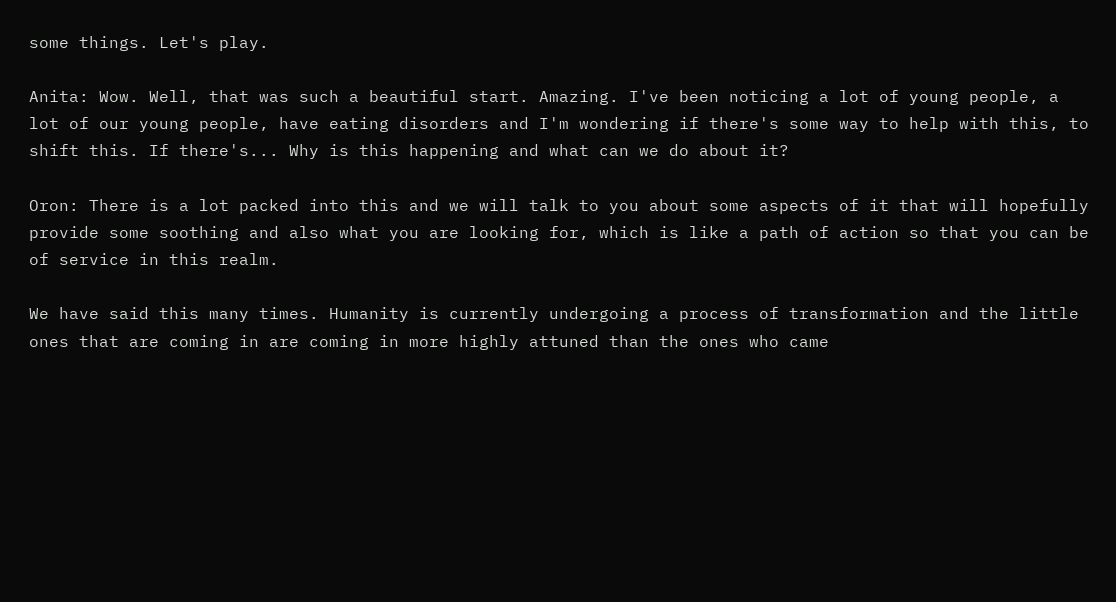some things. Let's play.

Anita: Wow. Well, that was such a beautiful start. Amazing. I've been noticing a lot of young people, a lot of our young people, have eating disorders and I'm wondering if there's some way to help with this, to shift this. If there's... Why is this happening and what can we do about it?

Oron: There is a lot packed into this and we will talk to you about some aspects of it that will hopefully provide some soothing and also what you are looking for, which is like a path of action so that you can be of service in this realm.

We have said this many times. Humanity is currently undergoing a process of transformation and the little ones that are coming in are coming in more highly attuned than the ones who came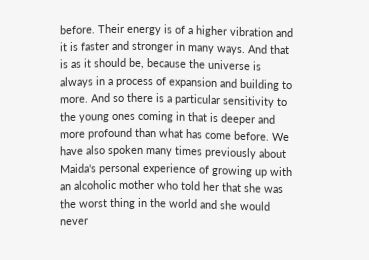before. Their energy is of a higher vibration and it is faster and stronger in many ways. And that is as it should be, because the universe is always in a process of expansion and building to more. And so there is a particular sensitivity to the young ones coming in that is deeper and more profound than what has come before. We have also spoken many times previously about Maida's personal experience of growing up with an alcoholic mother who told her that she was the worst thing in the world and she would never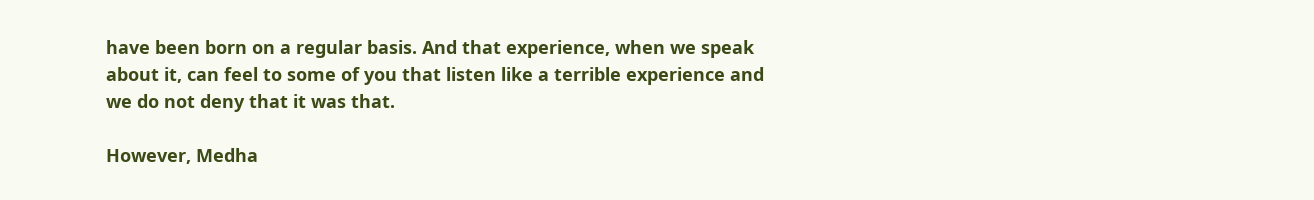have been born on a regular basis. And that experience, when we speak about it, can feel to some of you that listen like a terrible experience and we do not deny that it was that.

However, Medha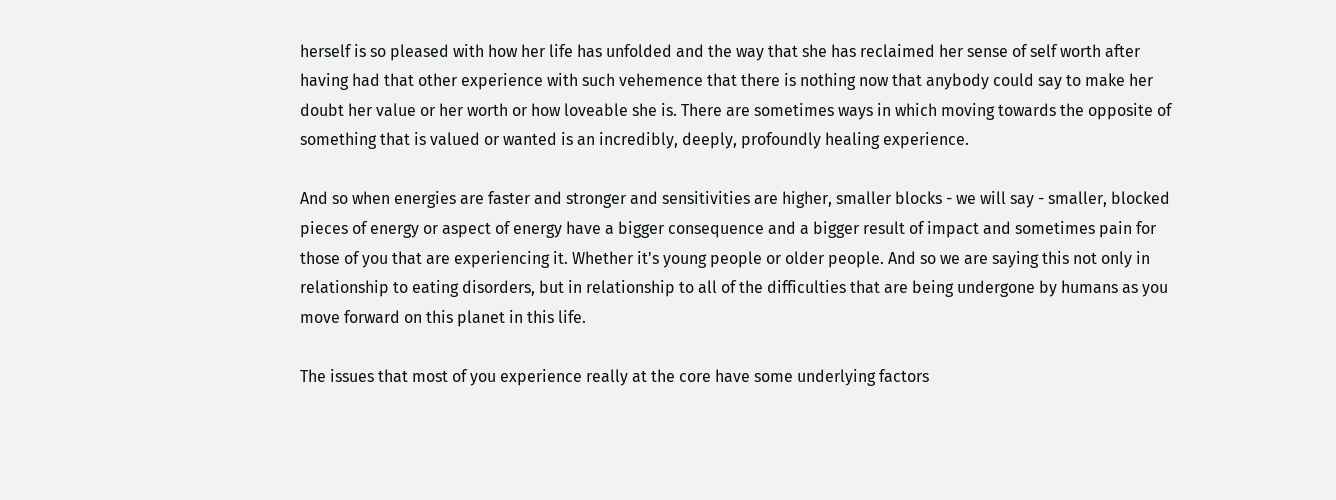herself is so pleased with how her life has unfolded and the way that she has reclaimed her sense of self worth after having had that other experience with such vehemence that there is nothing now that anybody could say to make her doubt her value or her worth or how loveable she is. There are sometimes ways in which moving towards the opposite of something that is valued or wanted is an incredibly, deeply, profoundly healing experience.

And so when energies are faster and stronger and sensitivities are higher, smaller blocks - we will say - smaller, blocked pieces of energy or aspect of energy have a bigger consequence and a bigger result of impact and sometimes pain for those of you that are experiencing it. Whether it's young people or older people. And so we are saying this not only in relationship to eating disorders, but in relationship to all of the difficulties that are being undergone by humans as you move forward on this planet in this life.

The issues that most of you experience really at the core have some underlying factors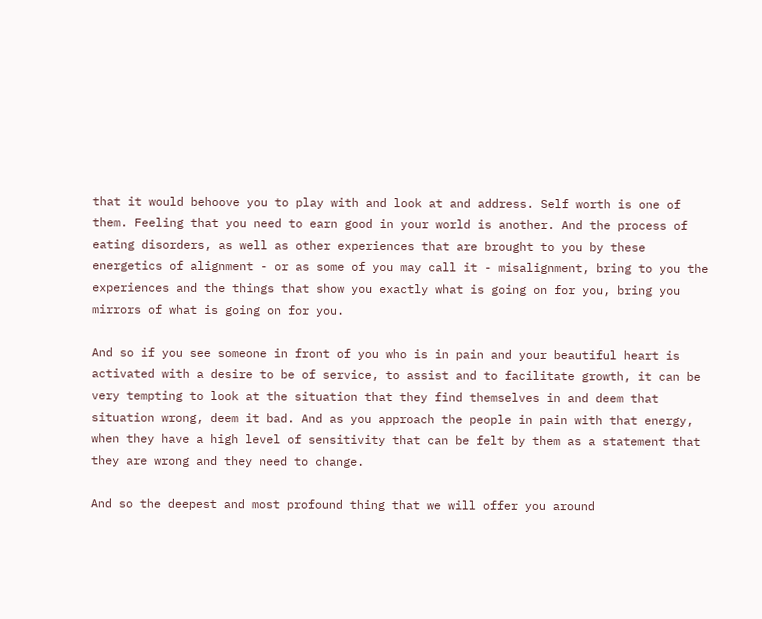that it would behoove you to play with and look at and address. Self worth is one of them. Feeling that you need to earn good in your world is another. And the process of eating disorders, as well as other experiences that are brought to you by these energetics of alignment - or as some of you may call it - misalignment, bring to you the experiences and the things that show you exactly what is going on for you, bring you mirrors of what is going on for you.

And so if you see someone in front of you who is in pain and your beautiful heart is activated with a desire to be of service, to assist and to facilitate growth, it can be very tempting to look at the situation that they find themselves in and deem that situation wrong, deem it bad. And as you approach the people in pain with that energy, when they have a high level of sensitivity that can be felt by them as a statement that they are wrong and they need to change.

And so the deepest and most profound thing that we will offer you around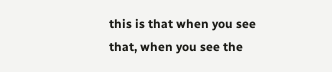this is that when you see that, when you see the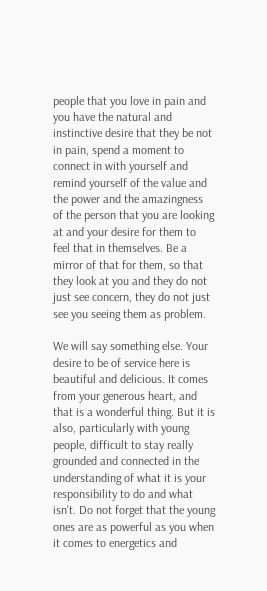people that you love in pain and you have the natural and instinctive desire that they be not in pain, spend a moment to connect in with yourself and remind yourself of the value and the power and the amazingness of the person that you are looking at and your desire for them to feel that in themselves. Be a mirror of that for them, so that they look at you and they do not just see concern, they do not just see you seeing them as problem.

We will say something else. Your desire to be of service here is beautiful and delicious. It comes from your generous heart, and that is a wonderful thing. But it is also, particularly with young people, difficult to stay really grounded and connected in the understanding of what it is your responsibility to do and what isn't. Do not forget that the young ones are as powerful as you when it comes to energetics and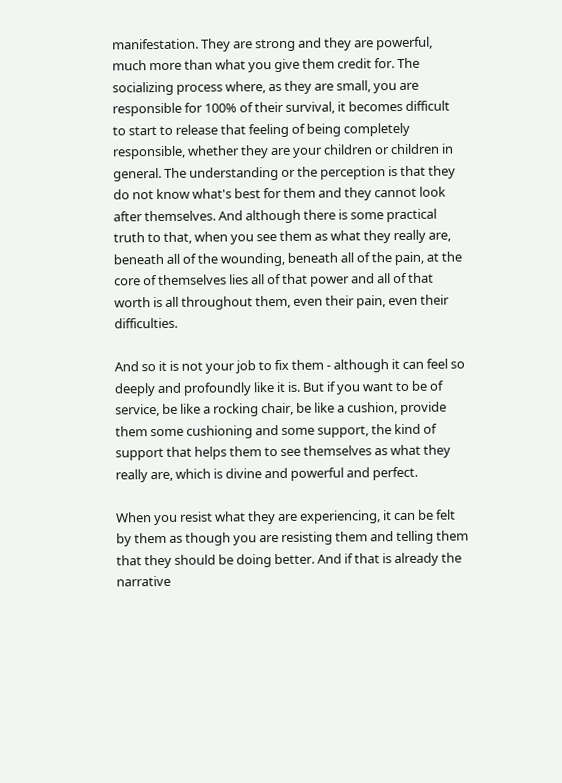manifestation. They are strong and they are powerful, much more than what you give them credit for. The socializing process where, as they are small, you are responsible for 100% of their survival, it becomes difficult to start to release that feeling of being completely responsible, whether they are your children or children in general. The understanding or the perception is that they do not know what's best for them and they cannot look after themselves. And although there is some practical truth to that, when you see them as what they really are, beneath all of the wounding, beneath all of the pain, at the core of themselves lies all of that power and all of that worth is all throughout them, even their pain, even their difficulties.

And so it is not your job to fix them - although it can feel so deeply and profoundly like it is. But if you want to be of service, be like a rocking chair, be like a cushion, provide them some cushioning and some support, the kind of support that helps them to see themselves as what they really are, which is divine and powerful and perfect.

When you resist what they are experiencing, it can be felt by them as though you are resisting them and telling them that they should be doing better. And if that is already the narrative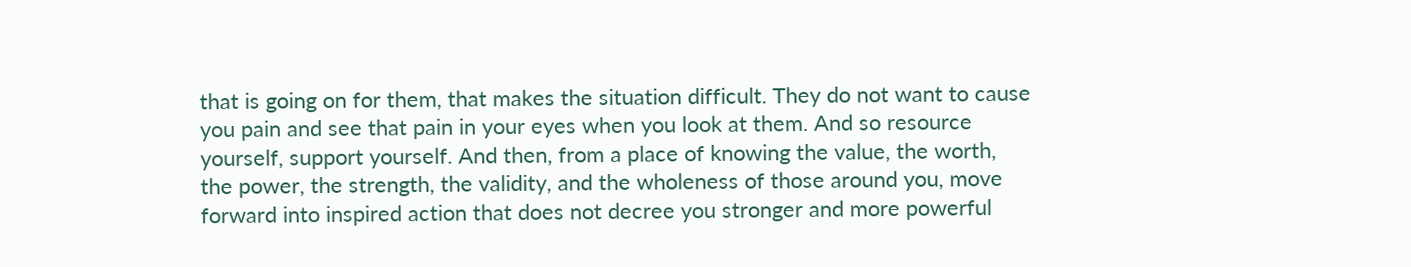that is going on for them, that makes the situation difficult. They do not want to cause you pain and see that pain in your eyes when you look at them. And so resource yourself, support yourself. And then, from a place of knowing the value, the worth, the power, the strength, the validity, and the wholeness of those around you, move forward into inspired action that does not decree you stronger and more powerful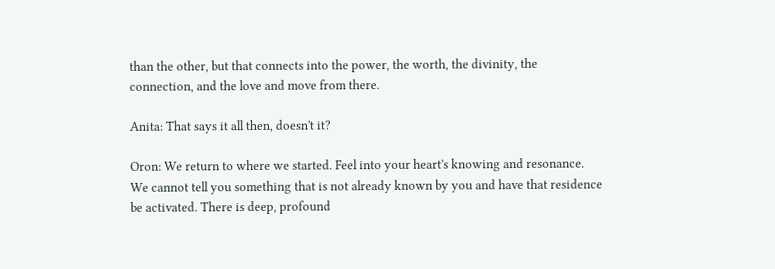than the other, but that connects into the power, the worth, the divinity, the connection, and the love and move from there.

Anita: That says it all then, doesn't it?

Oron: We return to where we started. Feel into your heart's knowing and resonance. We cannot tell you something that is not already known by you and have that residence be activated. There is deep, profound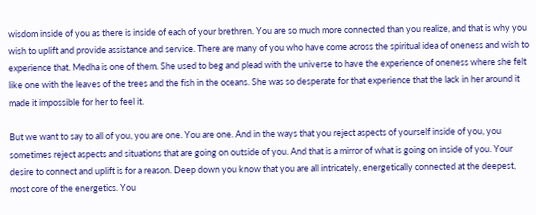wisdom inside of you as there is inside of each of your brethren. You are so much more connected than you realize, and that is why you wish to uplift and provide assistance and service. There are many of you who have come across the spiritual idea of oneness and wish to experience that. Medha is one of them. She used to beg and plead with the universe to have the experience of oneness where she felt like one with the leaves of the trees and the fish in the oceans. She was so desperate for that experience that the lack in her around it made it impossible for her to feel it.

But we want to say to all of you, you are one. You are one. And in the ways that you reject aspects of yourself inside of you, you sometimes reject aspects and situations that are going on outside of you. And that is a mirror of what is going on inside of you. Your desire to connect and uplift is for a reason. Deep down you know that you are all intricately, energetically connected at the deepest, most core of the energetics. You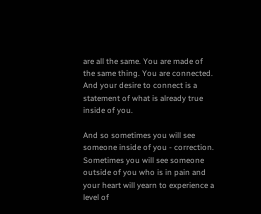are all the same. You are made of the same thing. You are connected. And your desire to connect is a statement of what is already true inside of you.

And so sometimes you will see someone inside of you - correction. Sometimes you will see someone outside of you who is in pain and your heart will yearn to experience a level of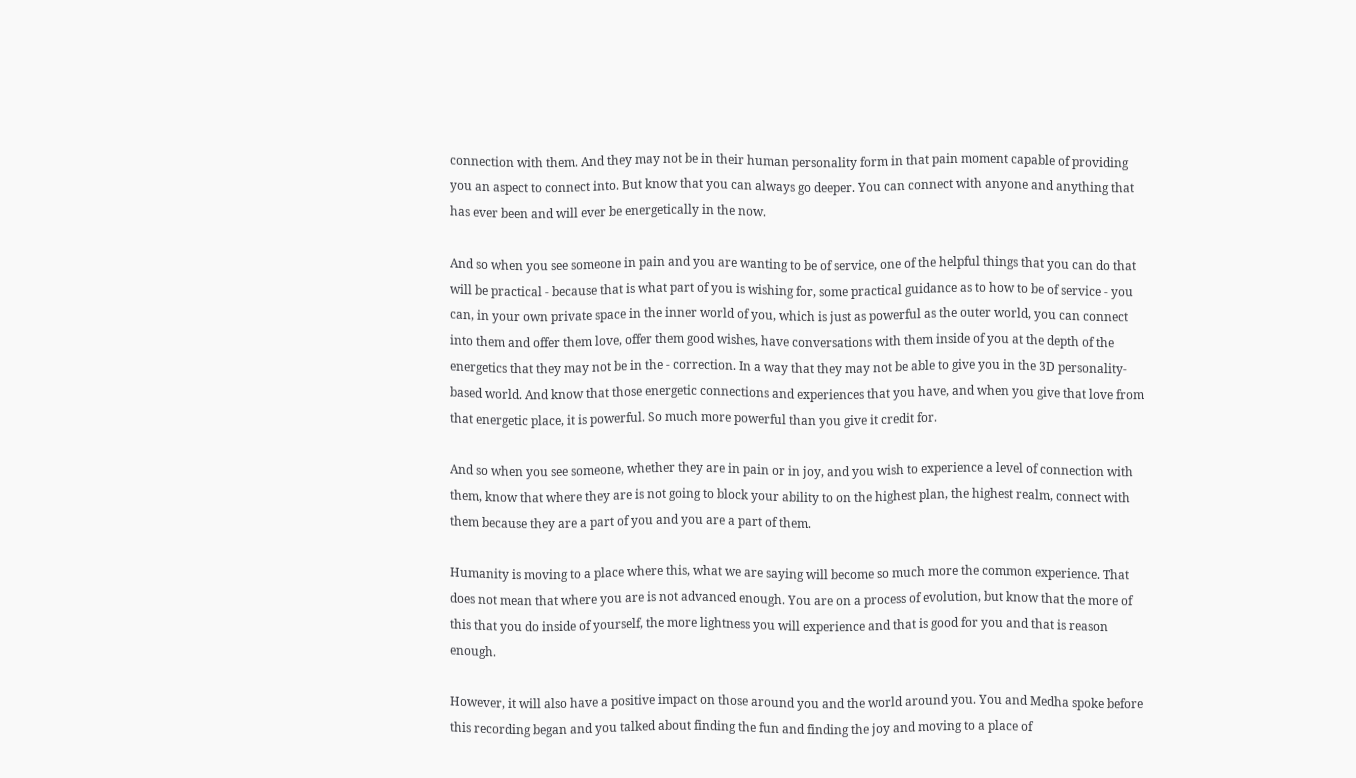connection with them. And they may not be in their human personality form in that pain moment capable of providing you an aspect to connect into. But know that you can always go deeper. You can connect with anyone and anything that has ever been and will ever be energetically in the now.

And so when you see someone in pain and you are wanting to be of service, one of the helpful things that you can do that will be practical - because that is what part of you is wishing for, some practical guidance as to how to be of service - you can, in your own private space in the inner world of you, which is just as powerful as the outer world, you can connect into them and offer them love, offer them good wishes, have conversations with them inside of you at the depth of the energetics that they may not be in the - correction. In a way that they may not be able to give you in the 3D personality-based world. And know that those energetic connections and experiences that you have, and when you give that love from that energetic place, it is powerful. So much more powerful than you give it credit for.

And so when you see someone, whether they are in pain or in joy, and you wish to experience a level of connection with them, know that where they are is not going to block your ability to on the highest plan, the highest realm, connect with them because they are a part of you and you are a part of them.

Humanity is moving to a place where this, what we are saying will become so much more the common experience. That does not mean that where you are is not advanced enough. You are on a process of evolution, but know that the more of this that you do inside of yourself, the more lightness you will experience and that is good for you and that is reason enough.

However, it will also have a positive impact on those around you and the world around you. You and Medha spoke before this recording began and you talked about finding the fun and finding the joy and moving to a place of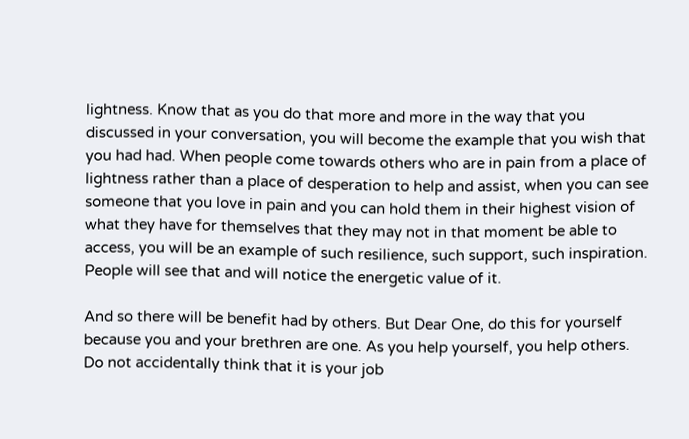lightness. Know that as you do that more and more in the way that you discussed in your conversation, you will become the example that you wish that you had had. When people come towards others who are in pain from a place of lightness rather than a place of desperation to help and assist, when you can see someone that you love in pain and you can hold them in their highest vision of what they have for themselves that they may not in that moment be able to access, you will be an example of such resilience, such support, such inspiration. People will see that and will notice the energetic value of it.

And so there will be benefit had by others. But Dear One, do this for yourself because you and your brethren are one. As you help yourself, you help others. Do not accidentally think that it is your job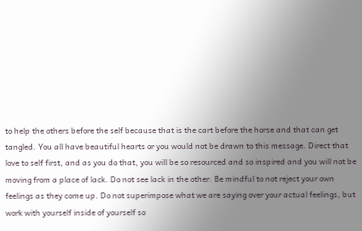to help the others before the self because that is the cart before the horse and that can get tangled. You all have beautiful hearts or you would not be drawn to this message. Direct that love to self first, and as you do that, you will be so resourced and so inspired and you will not be moving from a place of lack. Do not see lack in the other. Be mindful to not reject your own feelings as they come up. Do not superimpose what we are saying over your actual feelings, but work with yourself inside of yourself so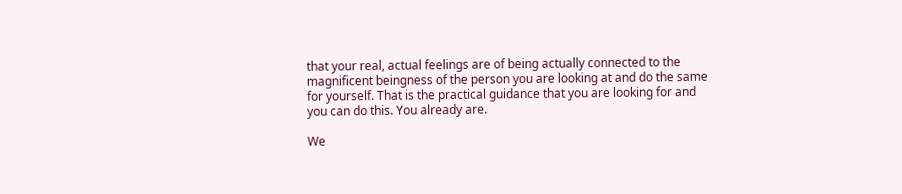that your real, actual feelings are of being actually connected to the magnificent beingness of the person you are looking at and do the same for yourself. That is the practical guidance that you are looking for and you can do this. You already are.

We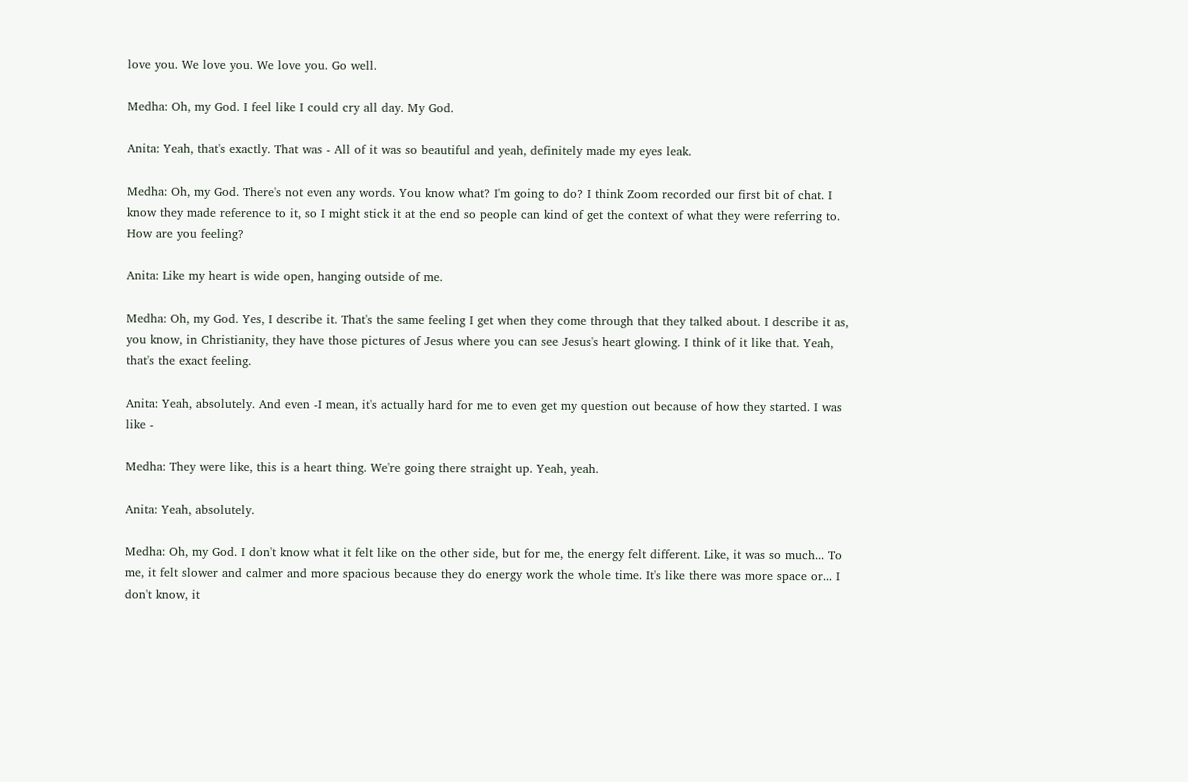love you. We love you. We love you. Go well.

Medha: Oh, my God. I feel like I could cry all day. My God.

Anita: Yeah, that's exactly. That was - All of it was so beautiful and yeah, definitely made my eyes leak.

Medha: Oh, my God. There's not even any words. You know what? I'm going to do? I think Zoom recorded our first bit of chat. I know they made reference to it, so I might stick it at the end so people can kind of get the context of what they were referring to. How are you feeling?

Anita: Like my heart is wide open, hanging outside of me.

Medha: Oh, my God. Yes, I describe it. That's the same feeling I get when they come through that they talked about. I describe it as, you know, in Christianity, they have those pictures of Jesus where you can see Jesus's heart glowing. I think of it like that. Yeah, that's the exact feeling.

Anita: Yeah, absolutely. And even -I mean, it's actually hard for me to even get my question out because of how they started. I was like -

Medha: They were like, this is a heart thing. We're going there straight up. Yeah, yeah.

Anita: Yeah, absolutely.

Medha: Oh, my God. I don't know what it felt like on the other side, but for me, the energy felt different. Like, it was so much... To me, it felt slower and calmer and more spacious because they do energy work the whole time. It's like there was more space or... I don't know, it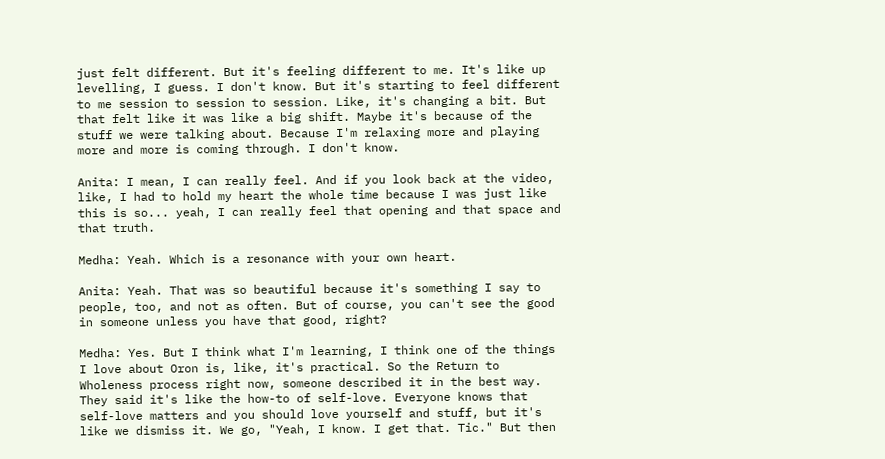just felt different. But it's feeling different to me. It's like up levelling, I guess. I don't know. But it's starting to feel different to me session to session to session. Like, it's changing a bit. But that felt like it was like a big shift. Maybe it's because of the stuff we were talking about. Because I'm relaxing more and playing more and more is coming through. I don't know.

Anita: I mean, I can really feel. And if you look back at the video, like, I had to hold my heart the whole time because I was just like this is so... yeah, I can really feel that opening and that space and that truth.

Medha: Yeah. Which is a resonance with your own heart.

Anita: Yeah. That was so beautiful because it's something I say to people, too, and not as often. But of course, you can't see the good in someone unless you have that good, right?

Medha: Yes. But I think what I'm learning, I think one of the things I love about Oron is, like, it's practical. So the Return to Wholeness process right now, someone described it in the best way. They said it's like the how-to of self-love. Everyone knows that self-love matters and you should love yourself and stuff, but it's like we dismiss it. We go, "Yeah, I know. I get that. Tic." But then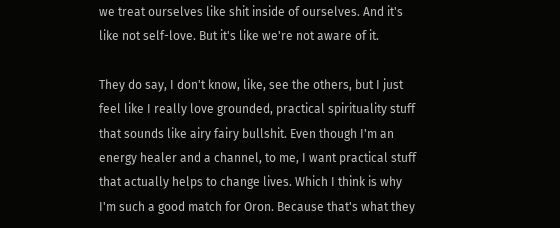we treat ourselves like shit inside of ourselves. And it's like not self-love. But it's like we're not aware of it.

They do say, I don't know, like, see the others, but I just feel like I really love grounded, practical spirituality stuff that sounds like airy fairy bullshit. Even though I'm an energy healer and a channel, to me, I want practical stuff that actually helps to change lives. Which I think is why I'm such a good match for Oron. Because that's what they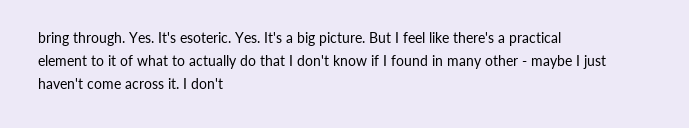bring through. Yes. It's esoteric. Yes. It's a big picture. But I feel like there's a practical element to it of what to actually do that I don't know if I found in many other - maybe I just haven't come across it. I don't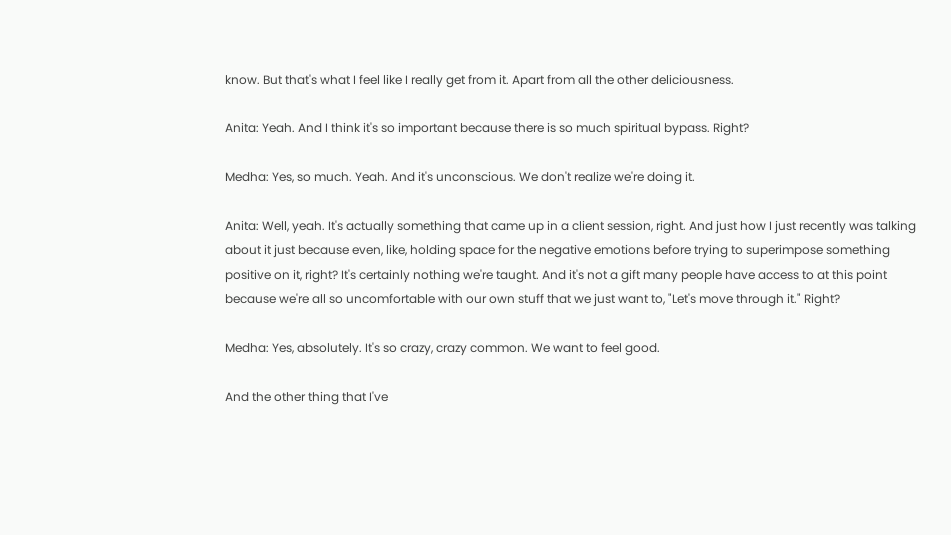know. But that's what I feel like I really get from it. Apart from all the other deliciousness.

Anita: Yeah. And I think it's so important because there is so much spiritual bypass. Right?

Medha: Yes, so much. Yeah. And it's unconscious. We don't realize we're doing it.

Anita: Well, yeah. It's actually something that came up in a client session, right. And just how I just recently was talking about it just because even, like, holding space for the negative emotions before trying to superimpose something positive on it, right? It's certainly nothing we're taught. And it's not a gift many people have access to at this point because we're all so uncomfortable with our own stuff that we just want to, "Let's move through it." Right?

Medha: Yes, absolutely. It's so crazy, crazy common. We want to feel good.

And the other thing that I've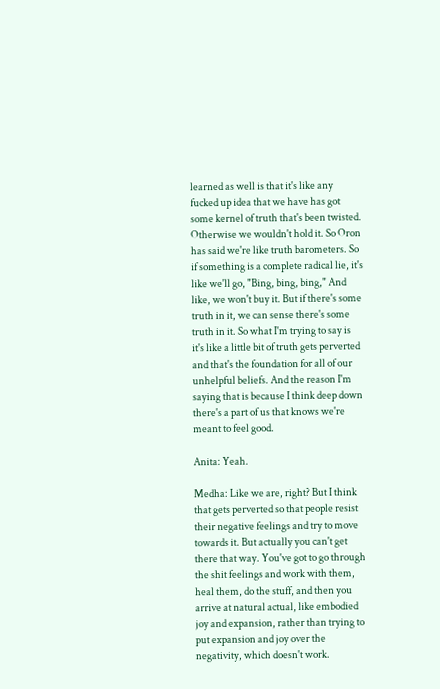learned as well is that it's like any fucked up idea that we have has got some kernel of truth that's been twisted. Otherwise we wouldn't hold it. So Oron has said we're like truth barometers. So if something is a complete radical lie, it's like we'll go, "Bing, bing, bing," And like, we won't buy it. But if there's some truth in it, we can sense there's some truth in it. So what I'm trying to say is it's like a little bit of truth gets perverted and that's the foundation for all of our unhelpful beliefs. And the reason I'm saying that is because I think deep down there's a part of us that knows we're meant to feel good.

Anita: Yeah.

Medha: Like we are, right? But I think that gets perverted so that people resist their negative feelings and try to move towards it. But actually you can't get there that way. You've got to go through the shit feelings and work with them, heal them, do the stuff, and then you arrive at natural actual, like embodied joy and expansion, rather than trying to put expansion and joy over the negativity, which doesn't work.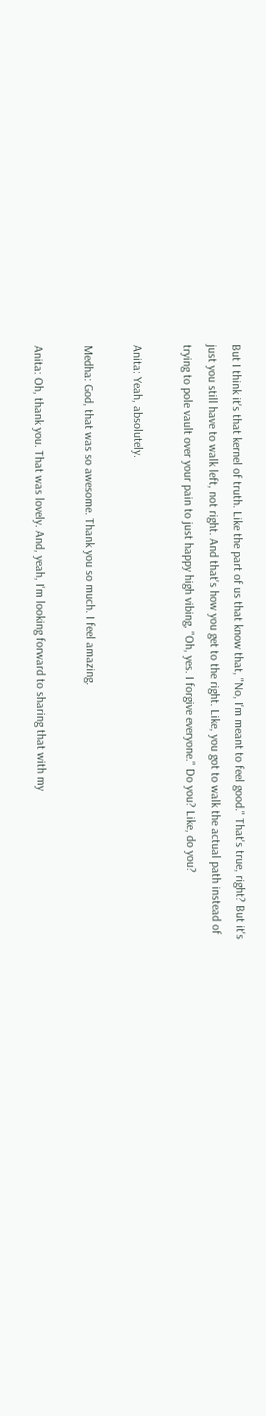But I think it's that kernel of truth. Like the part of us that know that, "No, I'm meant to feel good." That's true, right? But it's just you still have to walk left, not right. And that's how you get to the right. Like, you got to walk the actual path instead of trying to pole vault over your pain to just happy high vibing, "Oh, yes. I forgive everyone." Do you? Like, do you?

Anita: Yeah, absolutely.

Medha: God, that was so awesome. Thank you so much. I feel amazing.

Anita: Oh, thank you. That was lovely. And, yeah, I'm looking forward to sharing that with my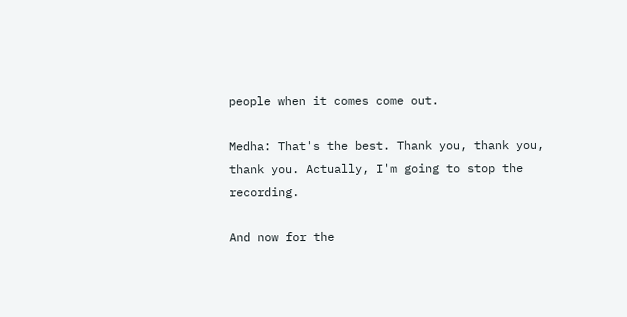people when it comes come out.

Medha: That's the best. Thank you, thank you, thank you. Actually, I'm going to stop the recording.

And now for the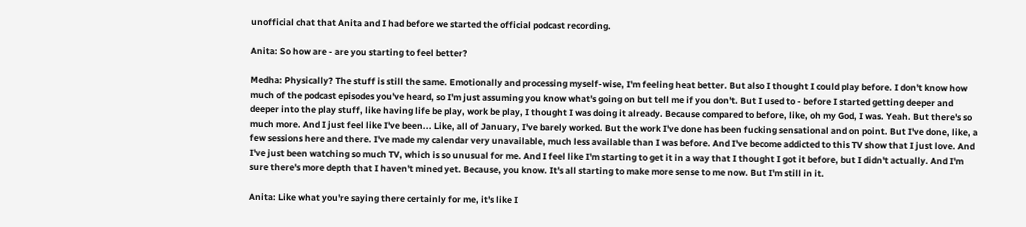unofficial chat that Anita and I had before we started the official podcast recording.

Anita: So how are - are you starting to feel better?

Medha: Physically? The stuff is still the same. Emotionally and processing myself-wise, I'm feeling heat better. But also I thought I could play before. I don't know how much of the podcast episodes you've heard, so I'm just assuming you know what's going on but tell me if you don't. But I used to - before I started getting deeper and deeper into the play stuff, like having life be play, work be play, I thought I was doing it already. Because compared to before, like, oh my God, I was. Yeah. But there's so much more. And I just feel like I've been... Like, all of January, I've barely worked. But the work I've done has been fucking sensational and on point. But I've done, like, a few sessions here and there. I've made my calendar very unavailable, much less available than I was before. And I've become addicted to this TV show that I just love. And I've just been watching so much TV, which is so unusual for me. And I feel like I'm starting to get it in a way that I thought I got it before, but I didn't actually. And I'm sure there's more depth that I haven't mined yet. Because, you know. It's all starting to make more sense to me now. But I'm still in it.

Anita: Like what you're saying there certainly for me, it's like I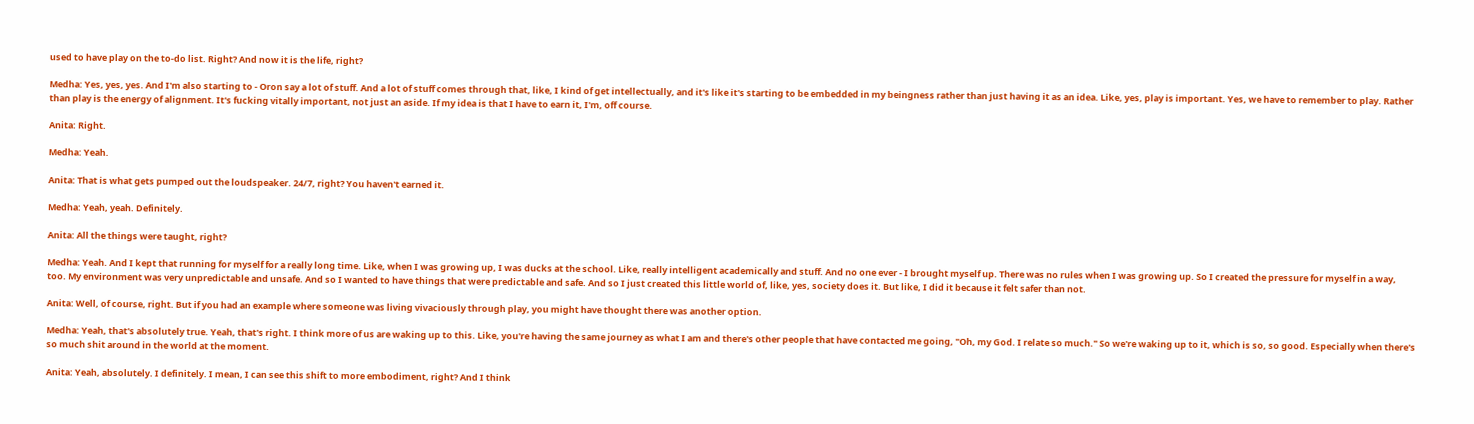used to have play on the to-do list. Right? And now it is the life, right?

Medha: Yes, yes, yes. And I'm also starting to - Oron say a lot of stuff. And a lot of stuff comes through that, like, I kind of get intellectually, and it's like it's starting to be embedded in my beingness rather than just having it as an idea. Like, yes, play is important. Yes, we have to remember to play. Rather than play is the energy of alignment. It's fucking vitally important, not just an aside. If my idea is that I have to earn it, I'm, off course.

Anita: Right.

Medha: Yeah.

Anita: That is what gets pumped out the loudspeaker. 24/7, right? You haven't earned it.

Medha: Yeah, yeah. Definitely.

Anita: All the things were taught, right?

Medha: Yeah. And I kept that running for myself for a really long time. Like, when I was growing up, I was ducks at the school. Like, really intelligent academically and stuff. And no one ever - I brought myself up. There was no rules when I was growing up. So I created the pressure for myself in a way, too. My environment was very unpredictable and unsafe. And so I wanted to have things that were predictable and safe. And so I just created this little world of, like, yes, society does it. But like, I did it because it felt safer than not.

Anita: Well, of course, right. But if you had an example where someone was living vivaciously through play, you might have thought there was another option.

Medha: Yeah, that's absolutely true. Yeah, that's right. I think more of us are waking up to this. Like, you're having the same journey as what I am and there's other people that have contacted me going, "Oh, my God. I relate so much." So we're waking up to it, which is so, so good. Especially when there's so much shit around in the world at the moment.

Anita: Yeah, absolutely. I definitely. I mean, I can see this shift to more embodiment, right? And I think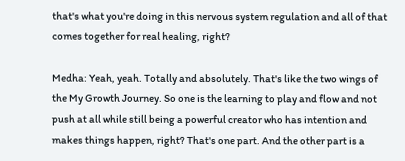that's what you're doing in this nervous system regulation and all of that comes together for real healing, right?

Medha: Yeah, yeah. Totally and absolutely. That's like the two wings of the My Growth Journey. So one is the learning to play and flow and not push at all while still being a powerful creator who has intention and makes things happen, right? That's one part. And the other part is a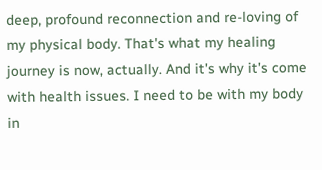deep, profound reconnection and re-loving of my physical body. That's what my healing journey is now, actually. And it's why it's come with health issues. I need to be with my body in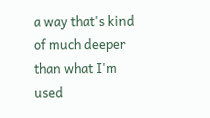a way that's kind of much deeper than what I'm used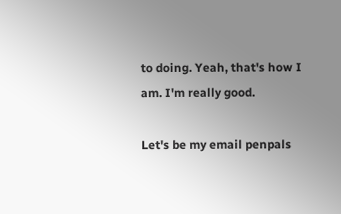to doing. Yeah, that's how I am. I'm really good.

Let's be my email penpals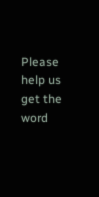Please help us get the word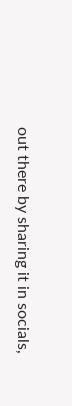out there by sharing it in socials,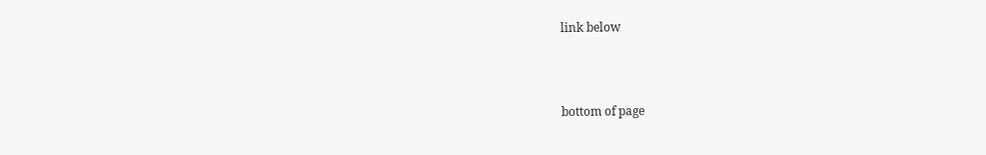link below



bottom of page